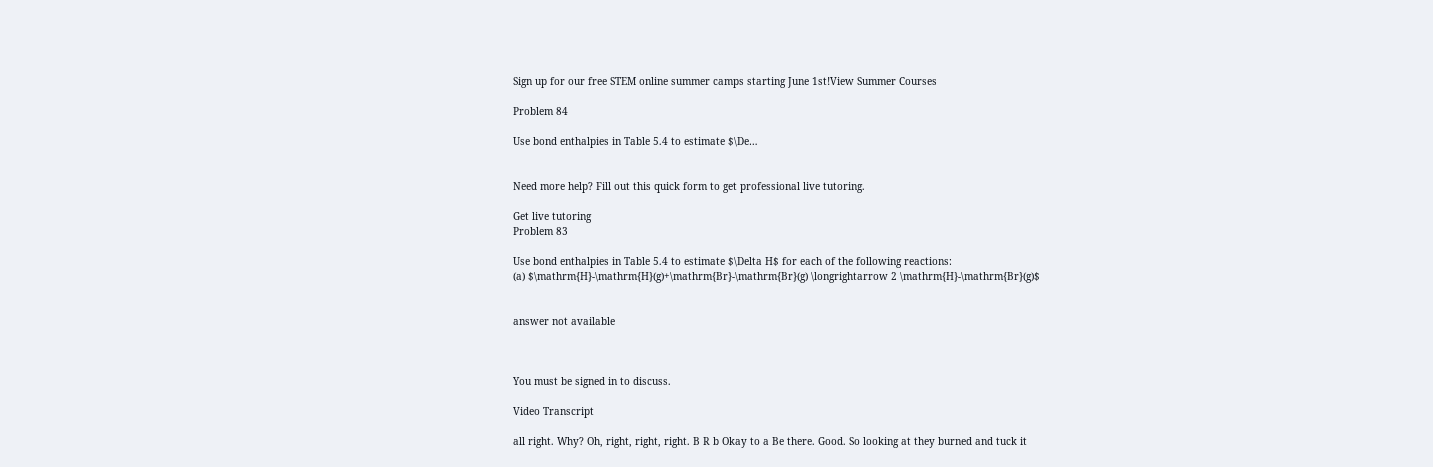Sign up for our free STEM online summer camps starting June 1st!View Summer Courses

Problem 84

Use bond enthalpies in Table 5.4 to estimate $\De…


Need more help? Fill out this quick form to get professional live tutoring.

Get live tutoring
Problem 83

Use bond enthalpies in Table 5.4 to estimate $\Delta H$ for each of the following reactions:
(a) $\mathrm{H}-\mathrm{H}(g)+\mathrm{Br}-\mathrm{Br}(g) \longrightarrow 2 \mathrm{H}-\mathrm{Br}(g)$


answer not available



You must be signed in to discuss.

Video Transcript

all right. Why? Oh, right, right, right. B R b Okay to a Be there. Good. So looking at they burned and tuck it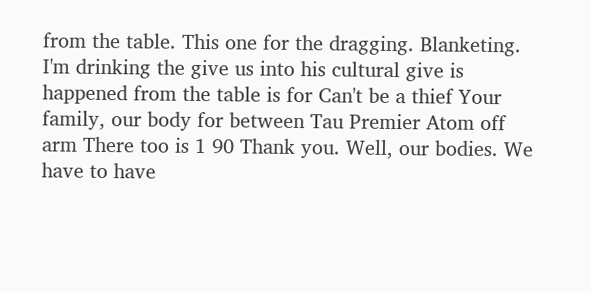from the table. This one for the dragging. Blanketing. I'm drinking the give us into his cultural give is happened from the table is for Can't be a thief Your family, our body for between Tau Premier Atom off arm There too is 1 90 Thank you. Well, our bodies. We have to have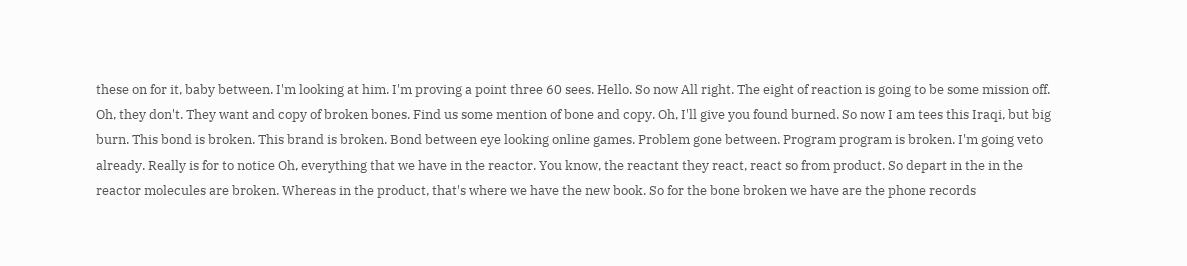these on for it, baby between. I'm looking at him. I'm proving a point three 60 sees. Hello. So now All right. The eight of reaction is going to be some mission off. Oh, they don't. They want and copy of broken bones. Find us some mention of bone and copy. Oh, I'll give you found burned. So now I am tees this Iraqi, but big burn. This bond is broken. This brand is broken. Bond between eye looking online games. Problem gone between. Program program is broken. I'm going veto already. Really is for to notice Oh, everything that we have in the reactor. You know, the reactant they react, react so from product. So depart in the in the reactor molecules are broken. Whereas in the product, that's where we have the new book. So for the bone broken we have are the phone records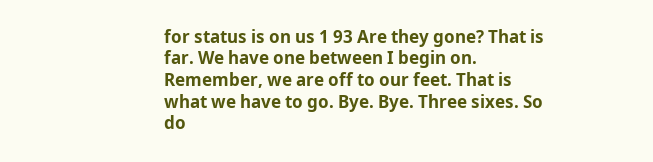for status is on us 1 93 Are they gone? That is far. We have one between I begin on. Remember, we are off to our feet. That is what we have to go. Bye. Bye. Three sixes. So do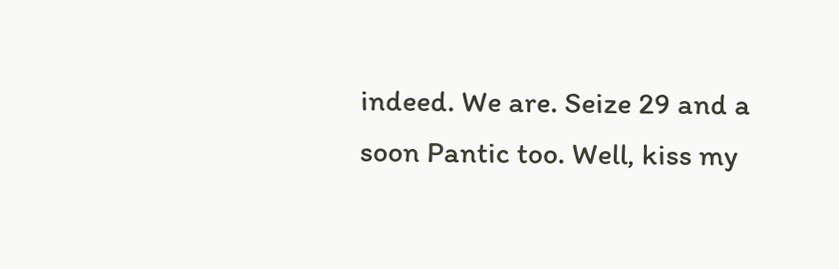indeed. We are. Seize 29 and a soon Pantic too. Well, kiss my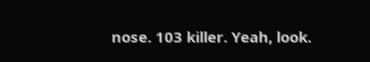nose. 103 killer. Yeah, look.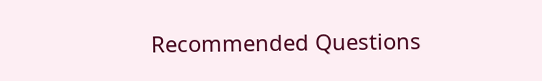Recommended Questions